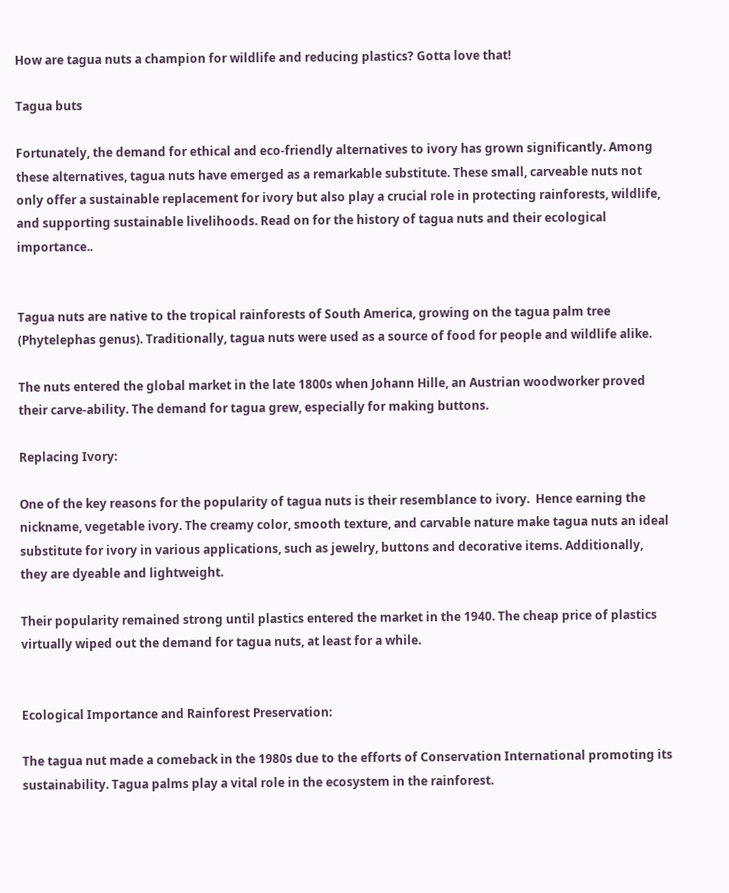How are tagua nuts a champion for wildlife and reducing plastics? Gotta love that!

Tagua buts

Fortunately, the demand for ethical and eco-friendly alternatives to ivory has grown significantly. Among these alternatives, tagua nuts have emerged as a remarkable substitute. These small, carveable nuts not only offer a sustainable replacement for ivory but also play a crucial role in protecting rainforests, wildlife, and supporting sustainable livelihoods. Read on for the history of tagua nuts and their ecological importance..


Tagua nuts are native to the tropical rainforests of South America, growing on the tagua palm tree (Phytelephas genus). Traditionally, tagua nuts were used as a source of food for people and wildlife alike.

The nuts entered the global market in the late 1800s when Johann Hille, an Austrian woodworker proved their carve-ability. The demand for tagua grew, especially for making buttons.

Replacing Ivory:

One of the key reasons for the popularity of tagua nuts is their resemblance to ivory.  Hence earning the nickname, vegetable ivory. The creamy color, smooth texture, and carvable nature make tagua nuts an ideal substitute for ivory in various applications, such as jewelry, buttons and decorative items. Additionally, they are dyeable and lightweight.

Their popularity remained strong until plastics entered the market in the 1940. The cheap price of plastics virtually wiped out the demand for tagua nuts, at least for a while.


Ecological Importance and Rainforest Preservation:

The tagua nut made a comeback in the 1980s due to the efforts of Conservation International promoting its sustainability. Tagua palms play a vital role in the ecosystem in the rainforest.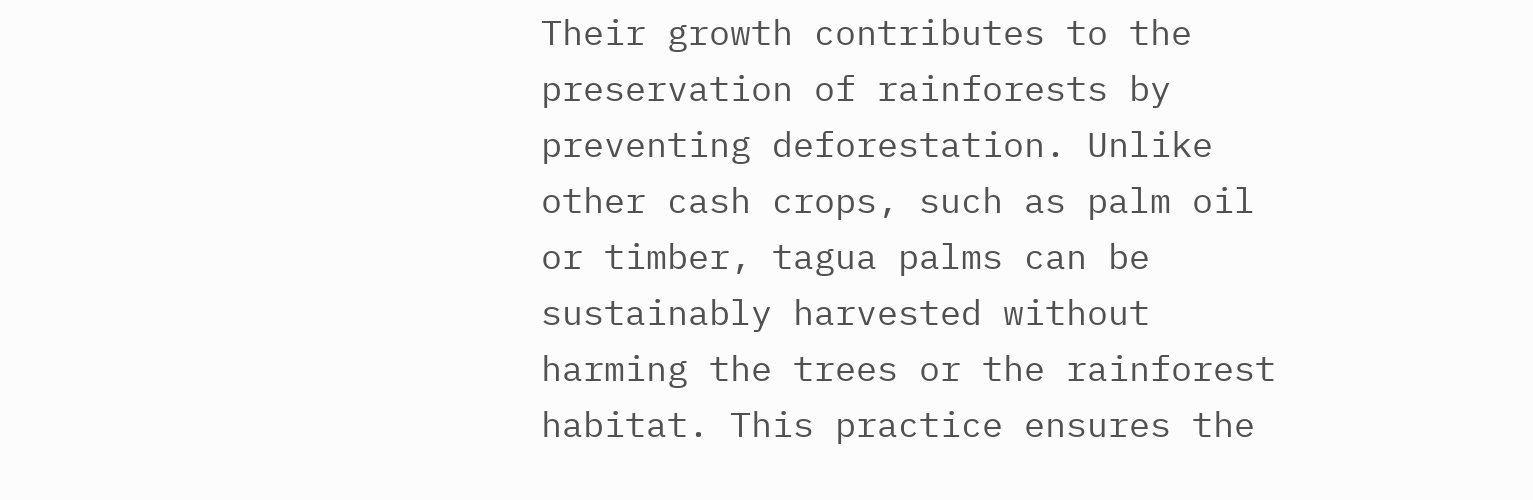Their growth contributes to the preservation of rainforests by preventing deforestation. Unlike other cash crops, such as palm oil or timber, tagua palms can be sustainably harvested without harming the trees or the rainforest habitat. This practice ensures the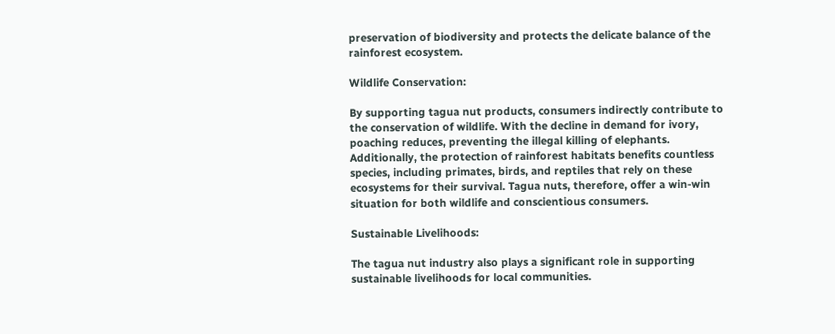preservation of biodiversity and protects the delicate balance of the rainforest ecosystem.

Wildlife Conservation:

By supporting tagua nut products, consumers indirectly contribute to the conservation of wildlife. With the decline in demand for ivory, poaching reduces, preventing the illegal killing of elephants. Additionally, the protection of rainforest habitats benefits countless species, including primates, birds, and reptiles that rely on these ecosystems for their survival. Tagua nuts, therefore, offer a win-win situation for both wildlife and conscientious consumers.

Sustainable Livelihoods:

The tagua nut industry also plays a significant role in supporting sustainable livelihoods for local communities.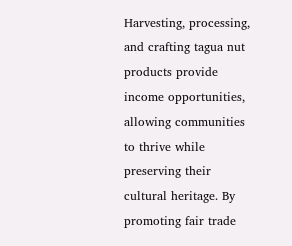Harvesting, processing, and crafting tagua nut products provide income opportunities, allowing communities to thrive while preserving their cultural heritage. By promoting fair trade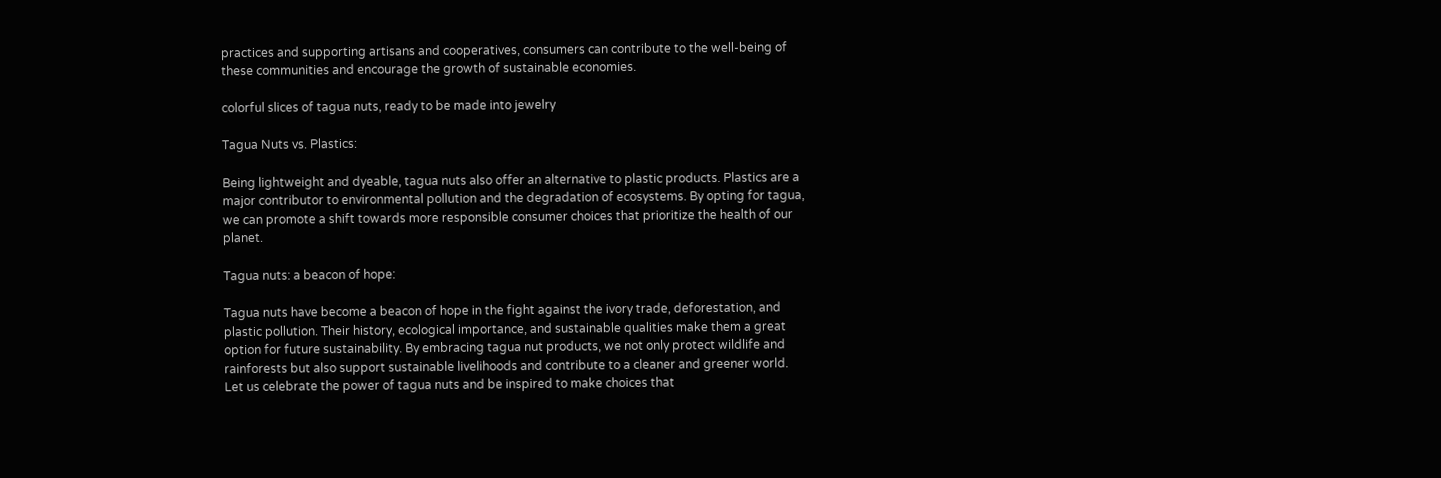practices and supporting artisans and cooperatives, consumers can contribute to the well-being of these communities and encourage the growth of sustainable economies.

colorful slices of tagua nuts, ready to be made into jewelry

Tagua Nuts vs. Plastics:

Being lightweight and dyeable, tagua nuts also offer an alternative to plastic products. Plastics are a major contributor to environmental pollution and the degradation of ecosystems. By opting for tagua, we can promote a shift towards more responsible consumer choices that prioritize the health of our planet.

Tagua nuts: a beacon of hope:

Tagua nuts have become a beacon of hope in the fight against the ivory trade, deforestation, and plastic pollution. Their history, ecological importance, and sustainable qualities make them a great option for future sustainability. By embracing tagua nut products, we not only protect wildlife and rainforests but also support sustainable livelihoods and contribute to a cleaner and greener world. Let us celebrate the power of tagua nuts and be inspired to make choices that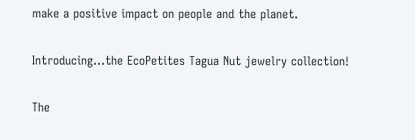make a positive impact on people and the planet.

Introducing...the EcoPetites Tagua Nut jewelry collection!

The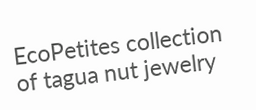EcoPetites collection of tagua nut jewelry